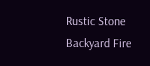Rustic Stone Backyard Fire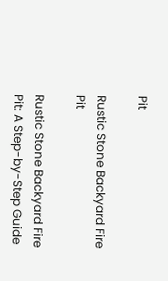Pit

Rustic Stone Backyard Fire Pit

Rustic Stone Backyard Fire Pit: A Step-by-Step Guide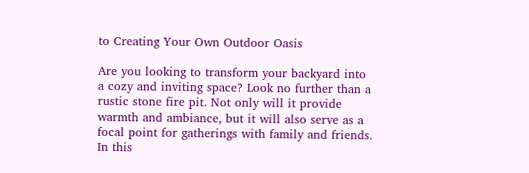to Creating Your Own Outdoor Oasis

Are you looking to transform your backyard into a cozy and inviting space? Look no further than a rustic stone fire pit. Not only will it provide warmth and ambiance, but it will also serve as a focal point for gatherings with family and friends. In this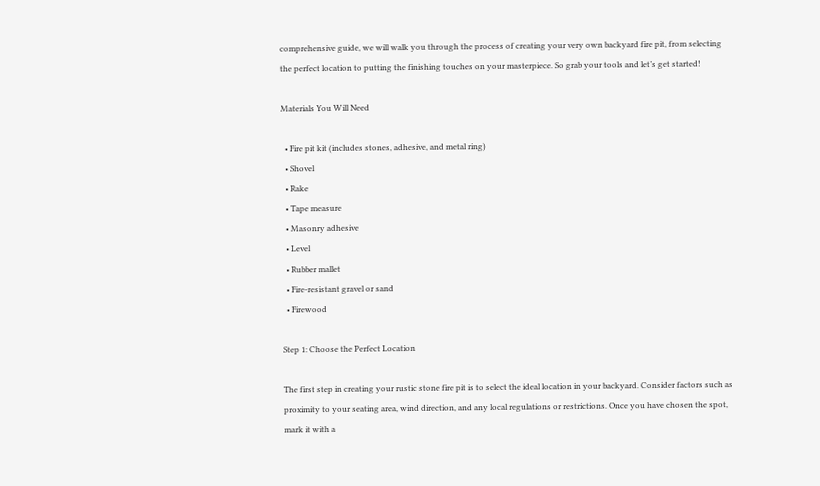comprehensive guide, we will walk you through the process of creating your very own backyard fire pit, from selecting the perfect location to putting the finishing touches on your masterpiece. So grab your tools and let’s get started!

Materials You Will Need

  • Fire pit kit (includes stones, adhesive, and metal ring)
  • Shovel
  • Rake
  • Tape measure
  • Masonry adhesive
  • Level
  • Rubber mallet
  • Fire-resistant gravel or sand
  • Firewood

Step 1: Choose the Perfect Location

The first step in creating your rustic stone fire pit is to select the ideal location in your backyard. Consider factors such as proximity to your seating area, wind direction, and any local regulations or restrictions. Once you have chosen the spot, mark it with a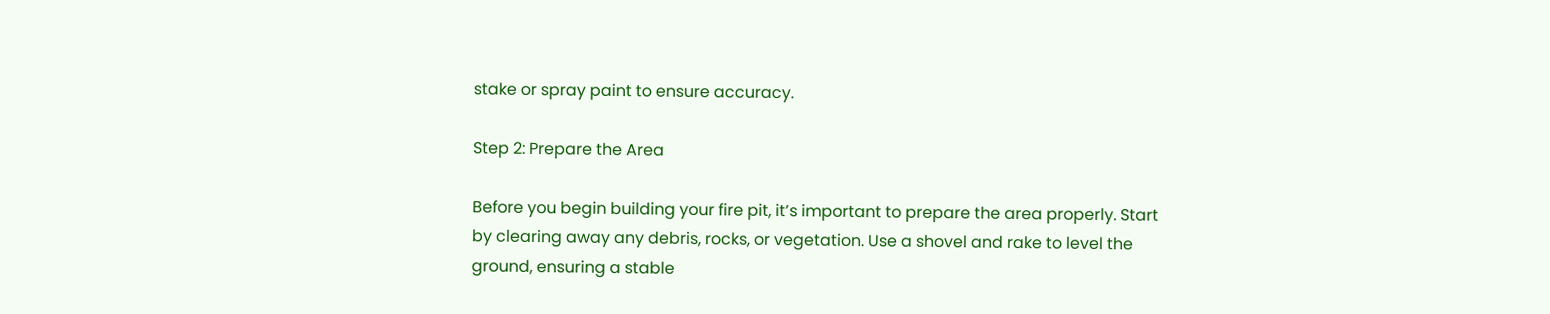stake or spray paint to ensure accuracy.

Step 2: Prepare the Area

Before you begin building your fire pit, it’s important to prepare the area properly. Start by clearing away any debris, rocks, or vegetation. Use a shovel and rake to level the ground, ensuring a stable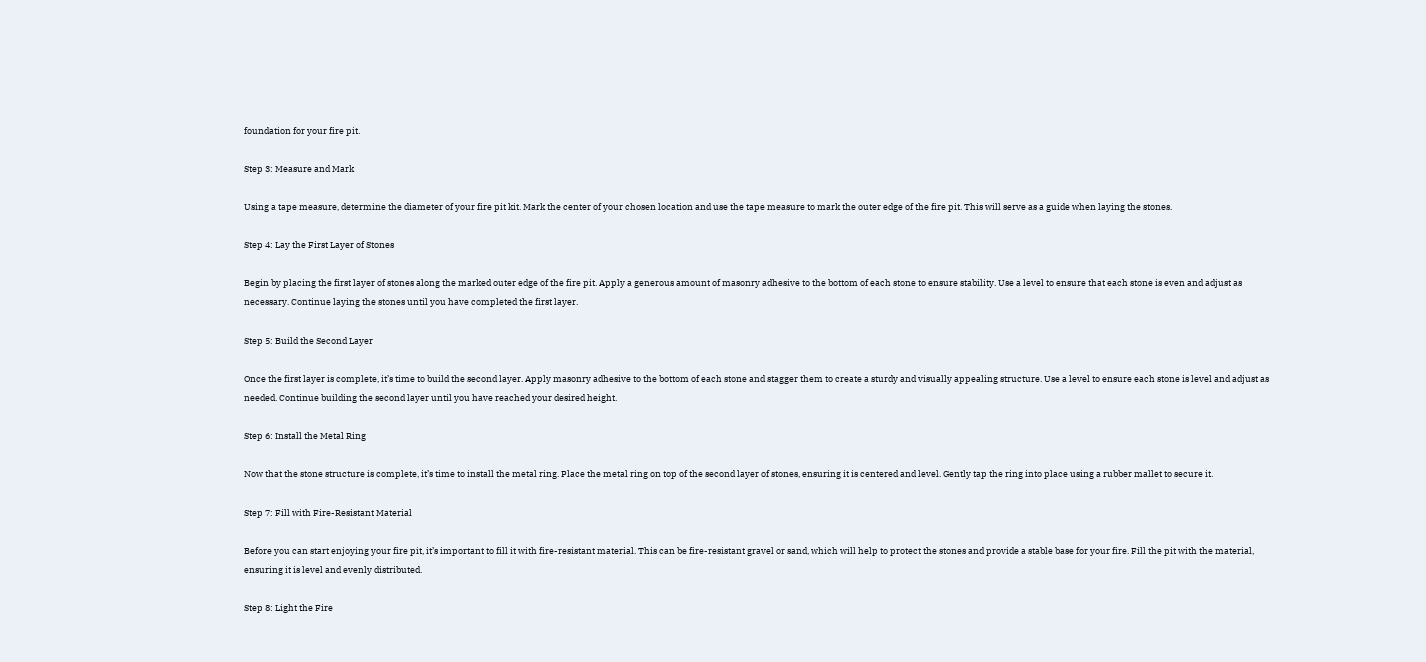foundation for your fire pit.

Step 3: Measure and Mark

Using a tape measure, determine the diameter of your fire pit kit. Mark the center of your chosen location and use the tape measure to mark the outer edge of the fire pit. This will serve as a guide when laying the stones.

Step 4: Lay the First Layer of Stones

Begin by placing the first layer of stones along the marked outer edge of the fire pit. Apply a generous amount of masonry adhesive to the bottom of each stone to ensure stability. Use a level to ensure that each stone is even and adjust as necessary. Continue laying the stones until you have completed the first layer.

Step 5: Build the Second Layer

Once the first layer is complete, it’s time to build the second layer. Apply masonry adhesive to the bottom of each stone and stagger them to create a sturdy and visually appealing structure. Use a level to ensure each stone is level and adjust as needed. Continue building the second layer until you have reached your desired height.

Step 6: Install the Metal Ring

Now that the stone structure is complete, it’s time to install the metal ring. Place the metal ring on top of the second layer of stones, ensuring it is centered and level. Gently tap the ring into place using a rubber mallet to secure it.

Step 7: Fill with Fire-Resistant Material

Before you can start enjoying your fire pit, it’s important to fill it with fire-resistant material. This can be fire-resistant gravel or sand, which will help to protect the stones and provide a stable base for your fire. Fill the pit with the material, ensuring it is level and evenly distributed.

Step 8: Light the Fire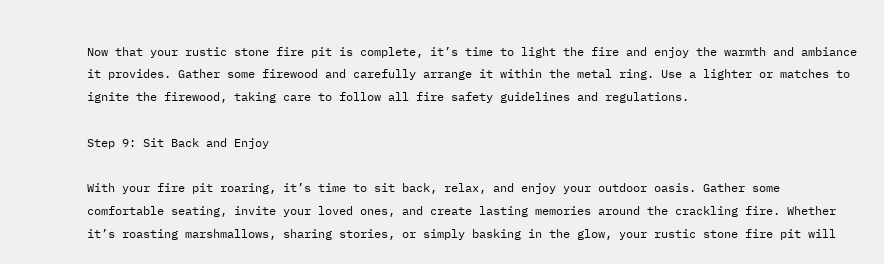Now that your rustic stone fire pit is complete, it’s time to light the fire and enjoy the warmth and ambiance it provides. Gather some firewood and carefully arrange it within the metal ring. Use a lighter or matches to ignite the firewood, taking care to follow all fire safety guidelines and regulations.

Step 9: Sit Back and Enjoy

With your fire pit roaring, it’s time to sit back, relax, and enjoy your outdoor oasis. Gather some comfortable seating, invite your loved ones, and create lasting memories around the crackling fire. Whether it’s roasting marshmallows, sharing stories, or simply basking in the glow, your rustic stone fire pit will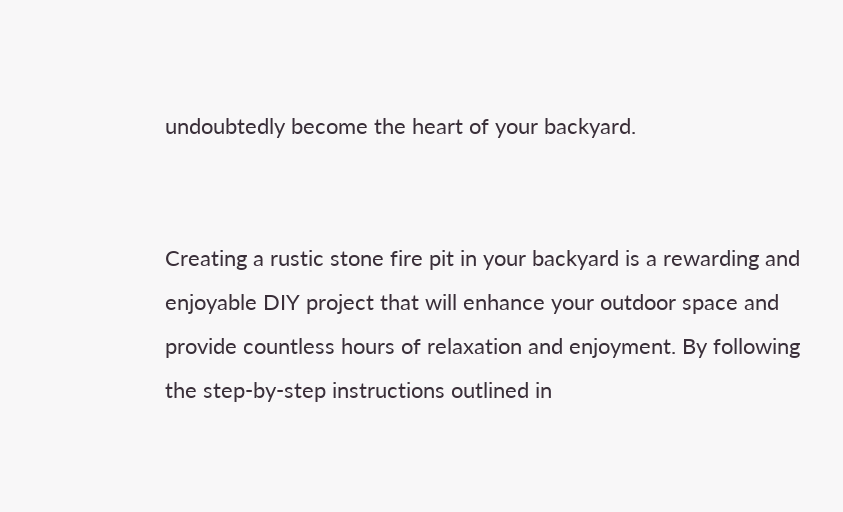undoubtedly become the heart of your backyard.


Creating a rustic stone fire pit in your backyard is a rewarding and enjoyable DIY project that will enhance your outdoor space and provide countless hours of relaxation and enjoyment. By following the step-by-step instructions outlined in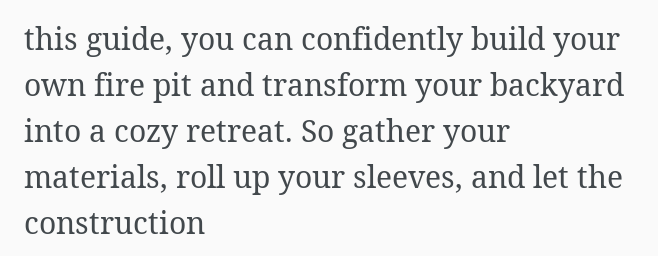this guide, you can confidently build your own fire pit and transform your backyard into a cozy retreat. So gather your materials, roll up your sleeves, and let the construction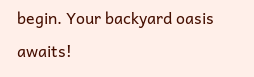begin. Your backyard oasis awaits!